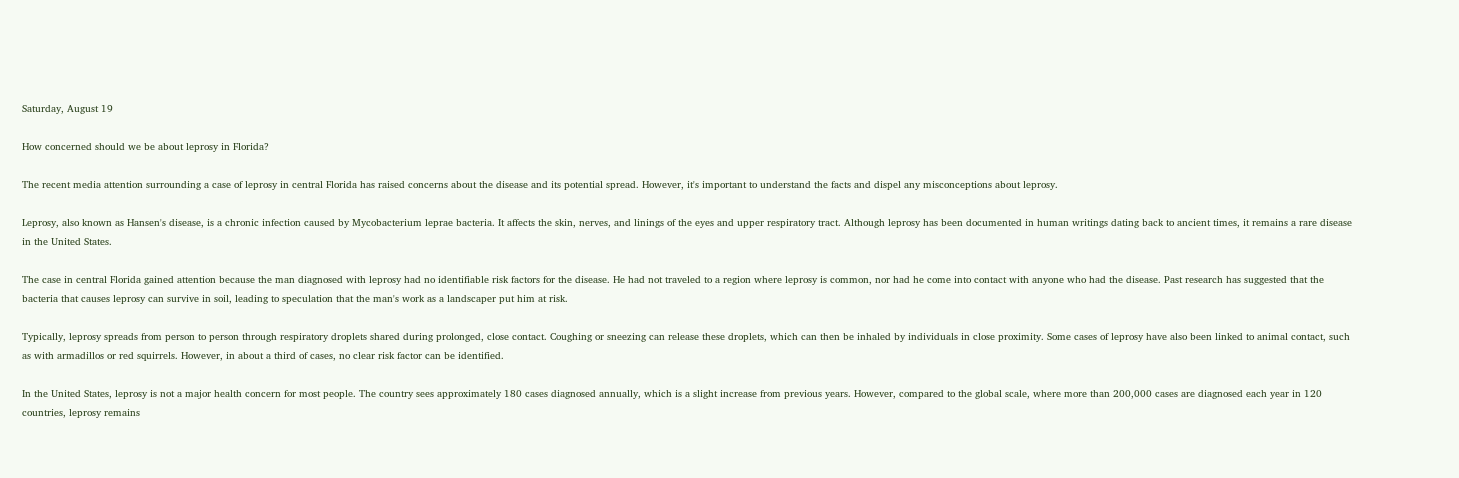Saturday, August 19

How concerned should we be about leprosy in Florida?

The recent media attention surrounding a case of leprosy in central Florida has raised concerns about the disease and its potential spread. However, it's important to understand the facts and dispel any misconceptions about leprosy.

Leprosy, also known as Hansen's disease, is a chronic infection caused by Mycobacterium leprae bacteria. It affects the skin, nerves, and linings of the eyes and upper respiratory tract. Although leprosy has been documented in human writings dating back to ancient times, it remains a rare disease in the United States.

The case in central Florida gained attention because the man diagnosed with leprosy had no identifiable risk factors for the disease. He had not traveled to a region where leprosy is common, nor had he come into contact with anyone who had the disease. Past research has suggested that the bacteria that causes leprosy can survive in soil, leading to speculation that the man's work as a landscaper put him at risk.

Typically, leprosy spreads from person to person through respiratory droplets shared during prolonged, close contact. Coughing or sneezing can release these droplets, which can then be inhaled by individuals in close proximity. Some cases of leprosy have also been linked to animal contact, such as with armadillos or red squirrels. However, in about a third of cases, no clear risk factor can be identified.

In the United States, leprosy is not a major health concern for most people. The country sees approximately 180 cases diagnosed annually, which is a slight increase from previous years. However, compared to the global scale, where more than 200,000 cases are diagnosed each year in 120 countries, leprosy remains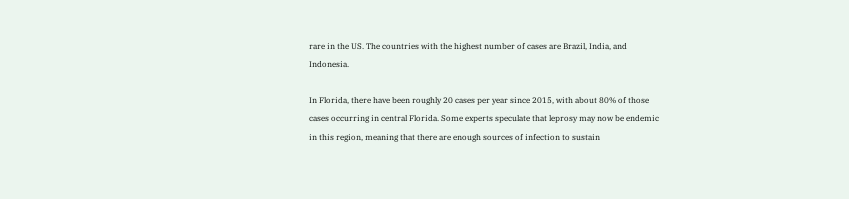rare in the US. The countries with the highest number of cases are Brazil, India, and Indonesia.

In Florida, there have been roughly 20 cases per year since 2015, with about 80% of those cases occurring in central Florida. Some experts speculate that leprosy may now be endemic in this region, meaning that there are enough sources of infection to sustain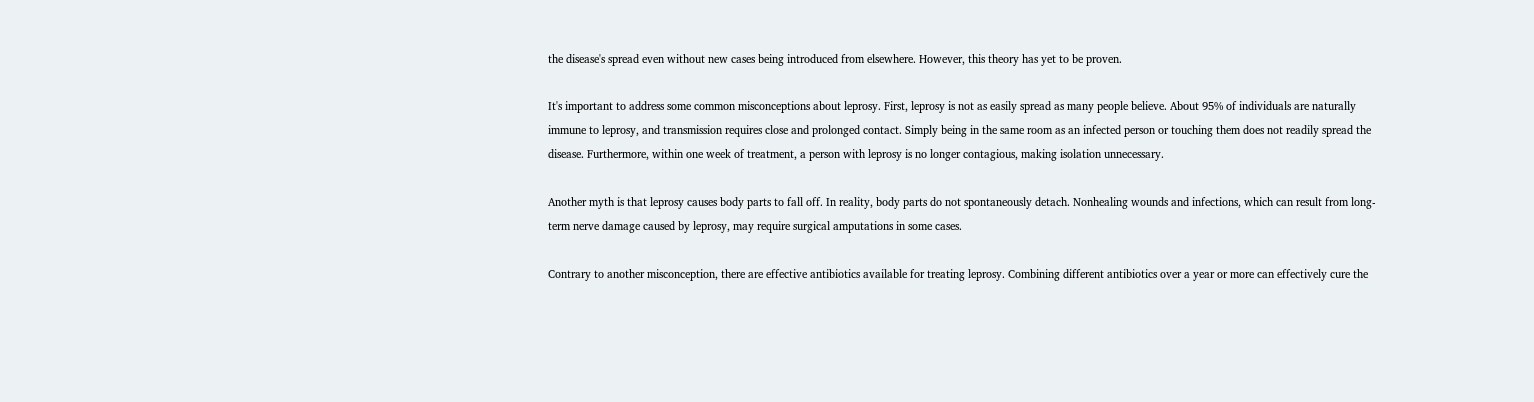the disease's spread even without new cases being introduced from elsewhere. However, this theory has yet to be proven.

It's important to address some common misconceptions about leprosy. First, leprosy is not as easily spread as many people believe. About 95% of individuals are naturally immune to leprosy, and transmission requires close and prolonged contact. Simply being in the same room as an infected person or touching them does not readily spread the disease. Furthermore, within one week of treatment, a person with leprosy is no longer contagious, making isolation unnecessary.

Another myth is that leprosy causes body parts to fall off. In reality, body parts do not spontaneously detach. Nonhealing wounds and infections, which can result from long-term nerve damage caused by leprosy, may require surgical amputations in some cases.

Contrary to another misconception, there are effective antibiotics available for treating leprosy. Combining different antibiotics over a year or more can effectively cure the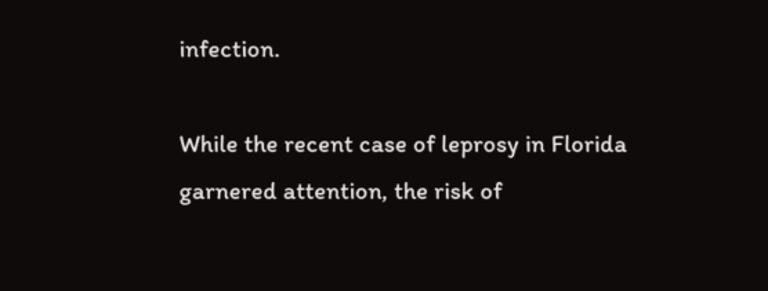infection.

While the recent case of leprosy in Florida garnered attention, the risk of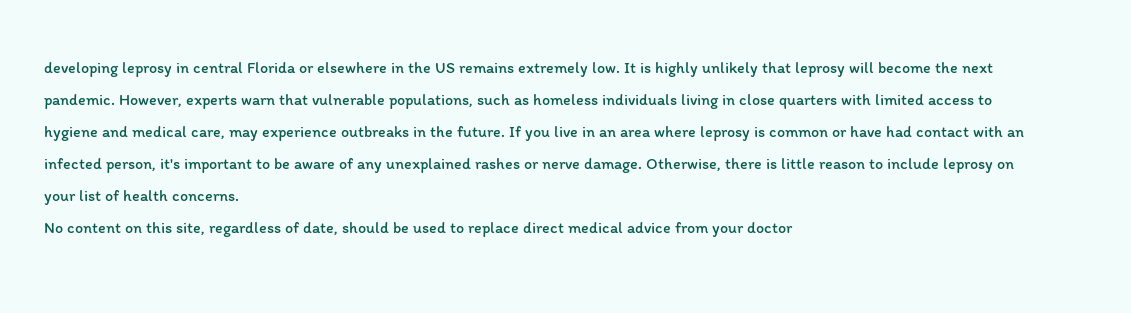developing leprosy in central Florida or elsewhere in the US remains extremely low. It is highly unlikely that leprosy will become the next pandemic. However, experts warn that vulnerable populations, such as homeless individuals living in close quarters with limited access to hygiene and medical care, may experience outbreaks in the future. If you live in an area where leprosy is common or have had contact with an infected person, it's important to be aware of any unexplained rashes or nerve damage. Otherwise, there is little reason to include leprosy on your list of health concerns.
No content on this site, regardless of date, should be used to replace direct medical advice from your doctor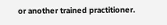or another trained practitioner.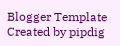Blogger Template Created by pipdig